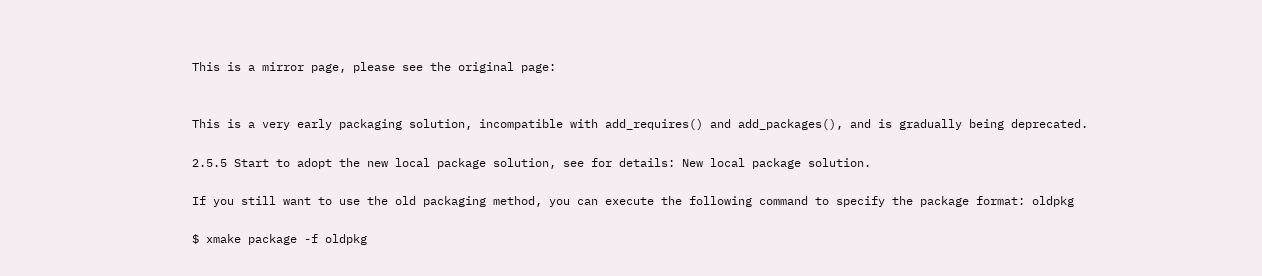This is a mirror page, please see the original page:


This is a very early packaging solution, incompatible with add_requires() and add_packages(), and is gradually being deprecated.

2.5.5 Start to adopt the new local package solution, see for details: New local package solution.

If you still want to use the old packaging method, you can execute the following command to specify the package format: oldpkg

$ xmake package -f oldpkg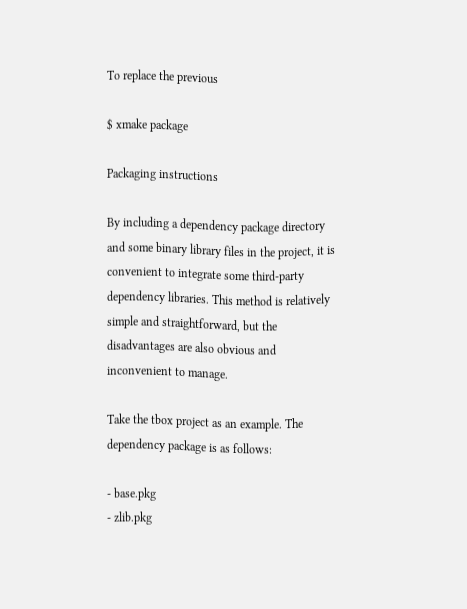To replace the previous

$ xmake package

Packaging instructions

By including a dependency package directory and some binary library files in the project, it is convenient to integrate some third-party dependency libraries. This method is relatively simple and straightforward, but the disadvantages are also obvious and inconvenient to manage.

Take the tbox project as an example. The dependency package is as follows:

- base.pkg
- zlib.pkg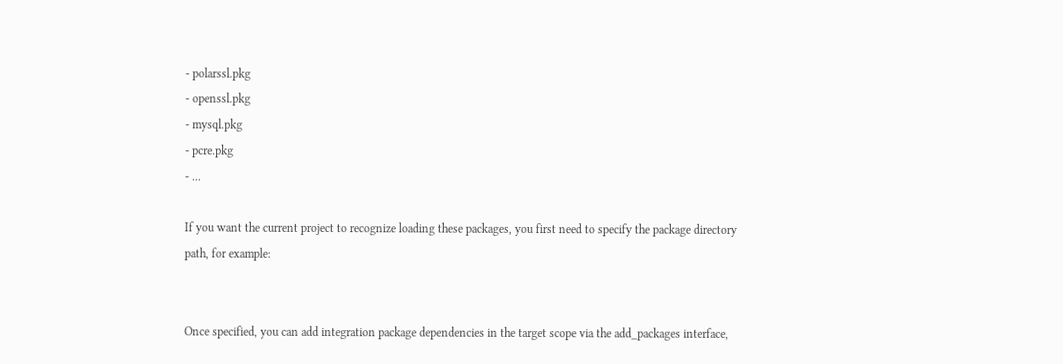- polarssl.pkg
- openssl.pkg
- mysql.pkg
- pcre.pkg
- ...

If you want the current project to recognize loading these packages, you first need to specify the package directory path, for example:


Once specified, you can add integration package dependencies in the target scope via the add_packages interface,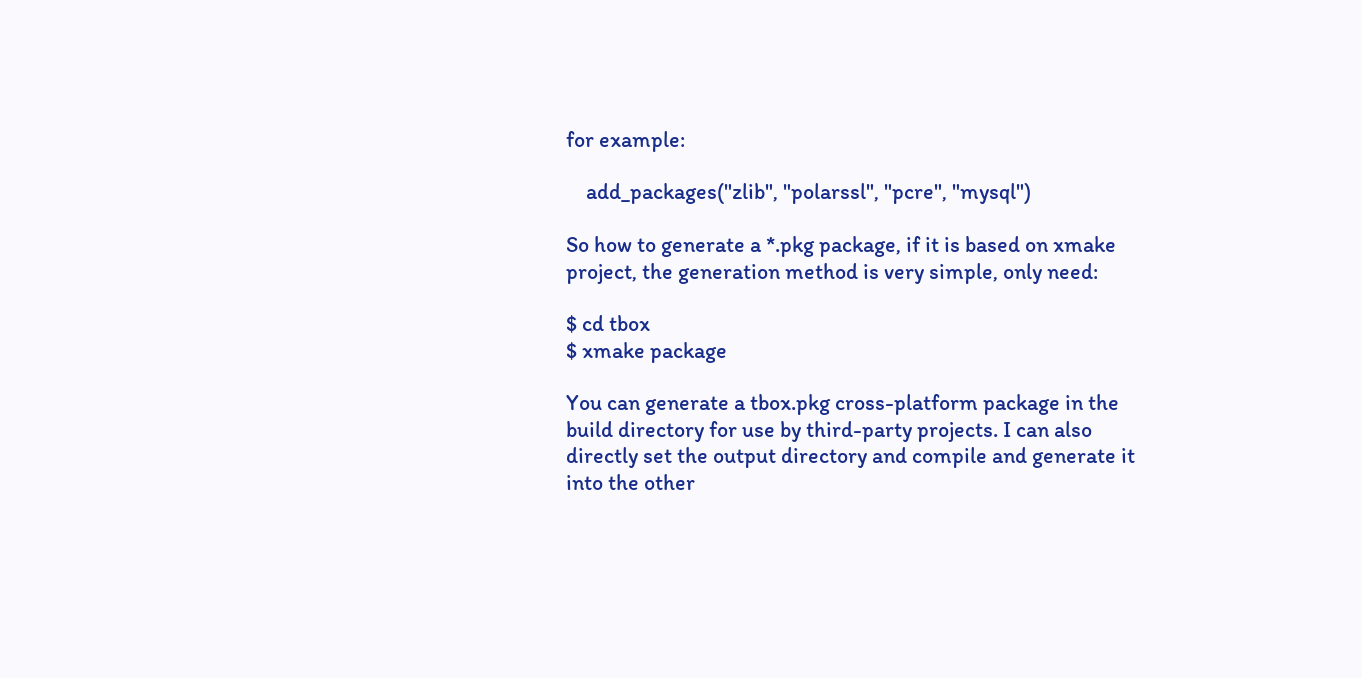for example:

    add_packages("zlib", "polarssl", "pcre", "mysql")

So how to generate a *.pkg package, if it is based on xmake project, the generation method is very simple, only need:

$ cd tbox
$ xmake package

You can generate a tbox.pkg cross-platform package in the build directory for use by third-party projects. I can also directly set the output directory and compile and generate it into the other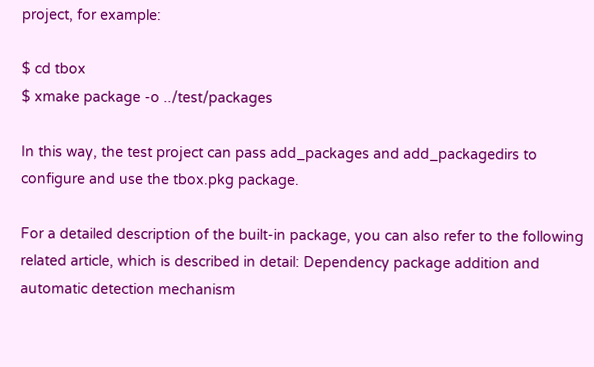project, for example:

$ cd tbox
$ xmake package -o ../test/packages

In this way, the test project can pass add_packages and add_packagedirs to configure and use the tbox.pkg package.

For a detailed description of the built-in package, you can also refer to the following related article, which is described in detail: Dependency package addition and automatic detection mechanism